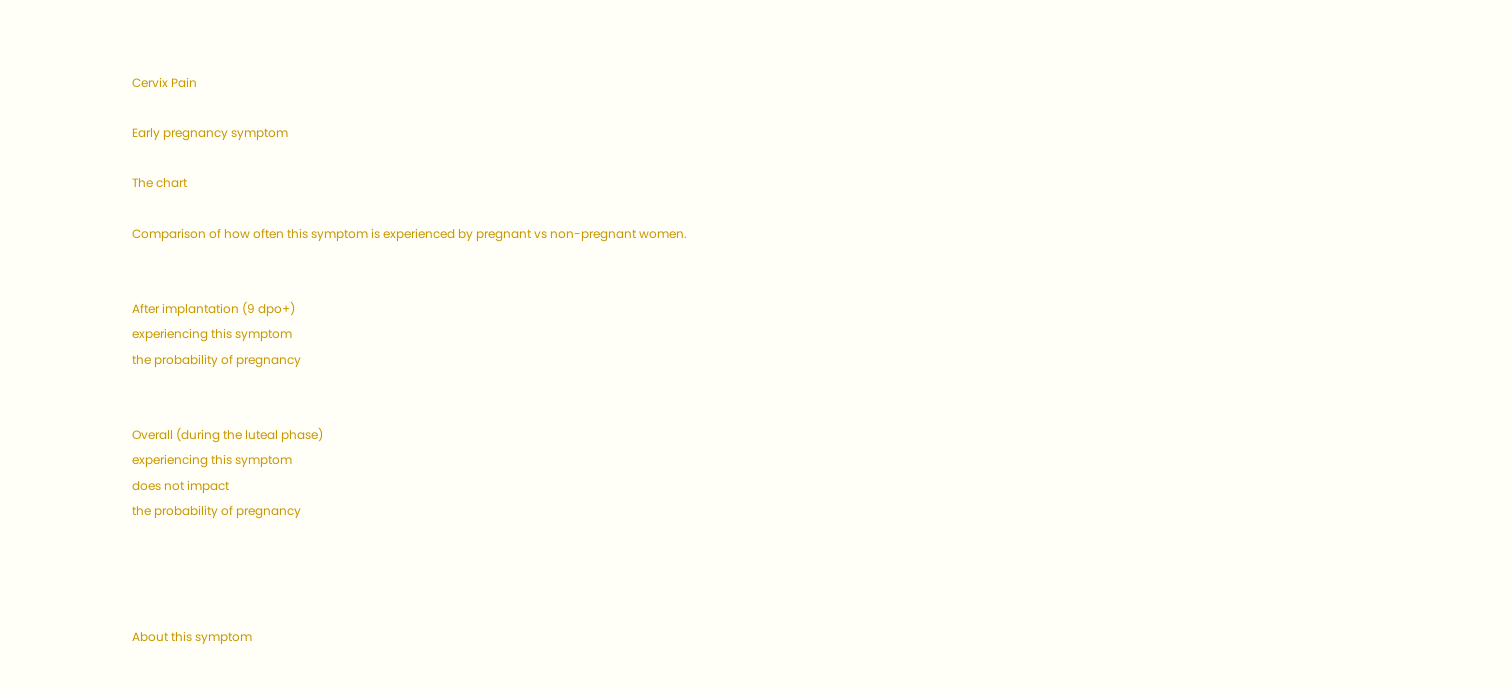Cervix Pain

Early pregnancy symptom

The chart

Comparison of how often this symptom is experienced by pregnant vs non-pregnant women.


After implantation (9 dpo+)
experiencing this symptom
the probability of pregnancy


Overall (during the luteal phase)
experiencing this symptom
does not impact
the probability of pregnancy




About this symptom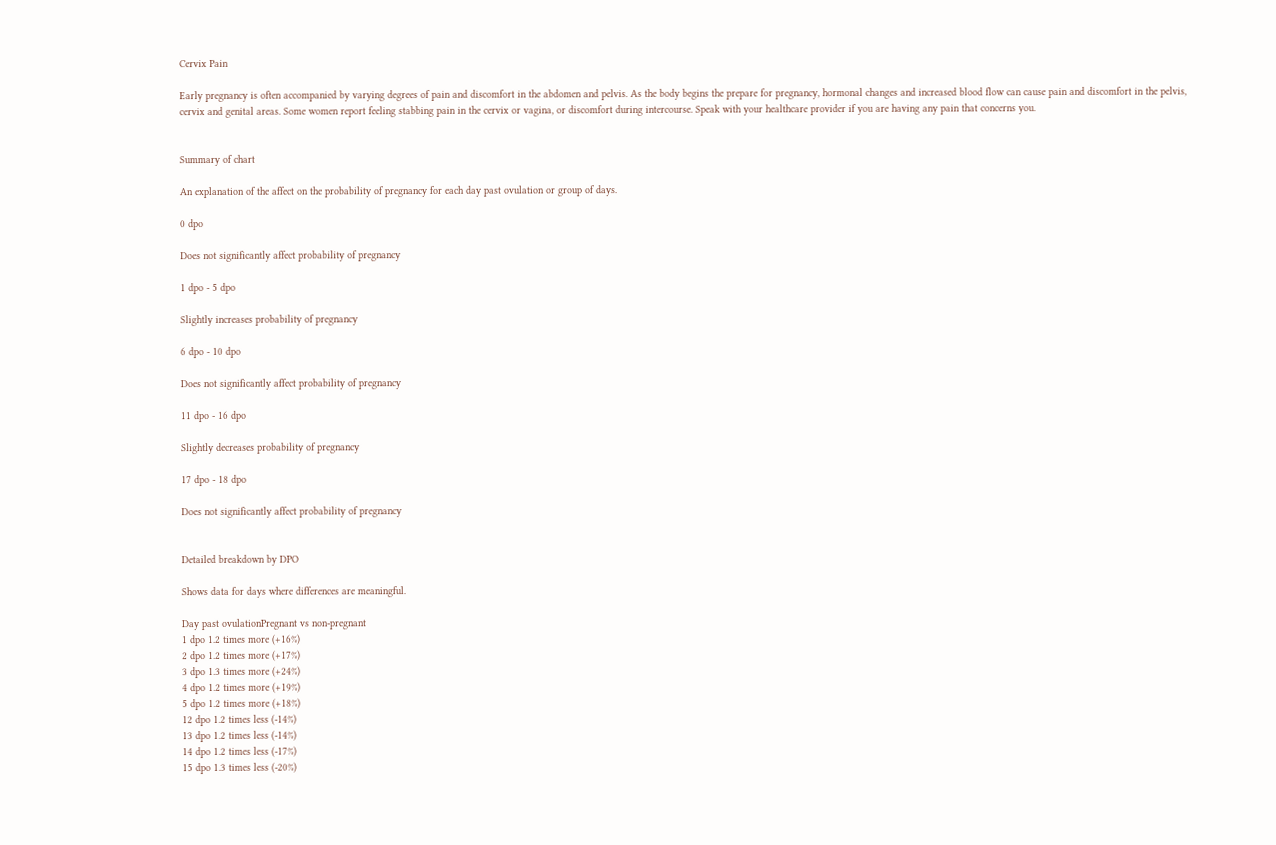Cervix Pain

Early pregnancy is often accompanied by varying degrees of pain and discomfort in the abdomen and pelvis. As the body begins the prepare for pregnancy, hormonal changes and increased blood flow can cause pain and discomfort in the pelvis, cervix and genital areas. Some women report feeling stabbing pain in the cervix or vagina, or discomfort during intercourse. Speak with your healthcare provider if you are having any pain that concerns you.


Summary of chart

An explanation of the affect on the probability of pregnancy for each day past ovulation or group of days.

0 dpo

Does not significantly affect probability of pregnancy

1 dpo - 5 dpo

Slightly increases probability of pregnancy

6 dpo - 10 dpo

Does not significantly affect probability of pregnancy

11 dpo - 16 dpo

Slightly decreases probability of pregnancy

17 dpo - 18 dpo

Does not significantly affect probability of pregnancy


Detailed breakdown by DPO

Shows data for days where differences are meaningful.

Day past ovulationPregnant vs non-pregnant
1 dpo 1.2 times more (+16%)
2 dpo 1.2 times more (+17%)
3 dpo 1.3 times more (+24%)
4 dpo 1.2 times more (+19%)
5 dpo 1.2 times more (+18%)
12 dpo 1.2 times less (-14%)
13 dpo 1.2 times less (-14%)
14 dpo 1.2 times less (-17%)
15 dpo 1.3 times less (-20%)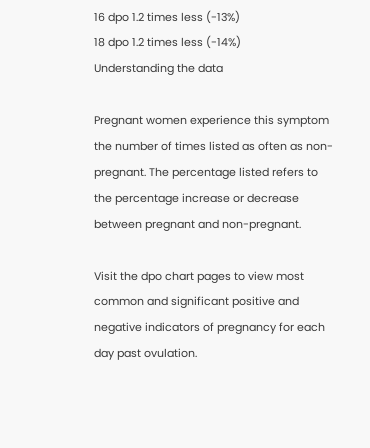16 dpo 1.2 times less (-13%)
18 dpo 1.2 times less (-14%)
Understanding the data

Pregnant women experience this symptom the number of times listed as often as non-pregnant. The percentage listed refers to the percentage increase or decrease between pregnant and non-pregnant.

Visit the dpo chart pages to view most common and significant positive and negative indicators of pregnancy for each day past ovulation.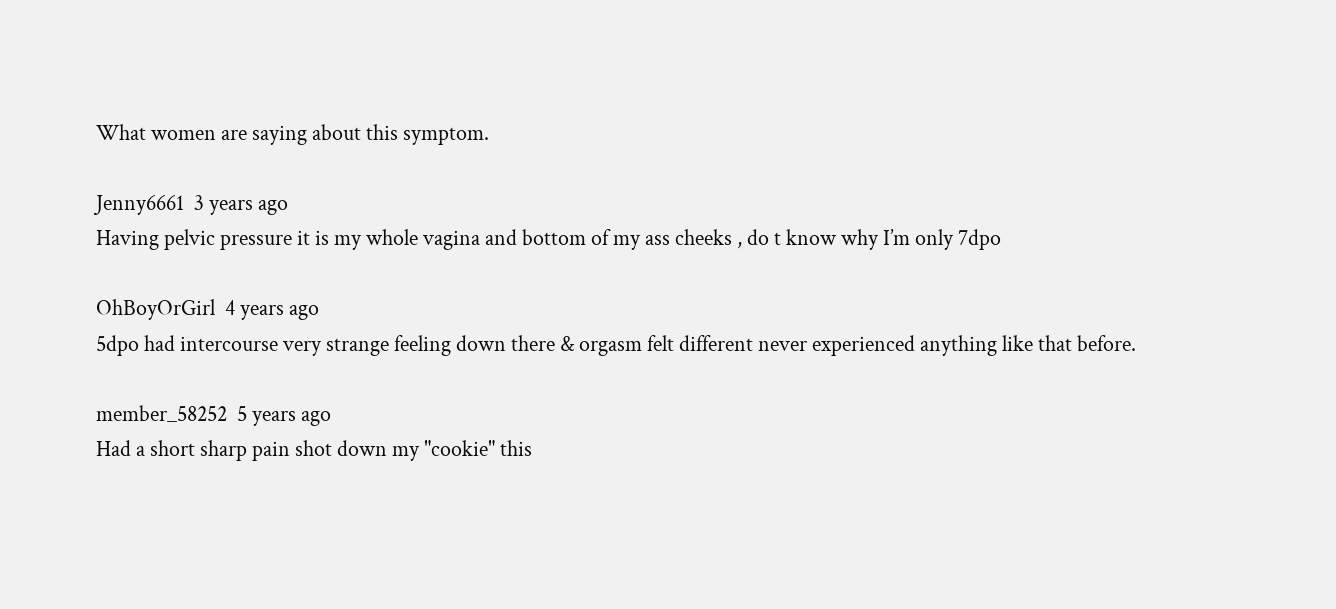What women are saying about this symptom.

Jenny6661  3 years ago
Having pelvic pressure it is my whole vagina and bottom of my ass cheeks , do t know why I’m only 7dpo

OhBoyOrGirl  4 years ago
5dpo had intercourse very strange feeling down there & orgasm felt different never experienced anything like that before.

member_58252  5 years ago
Had a short sharp pain shot down my "cookie" this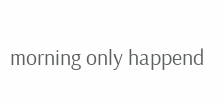morning only happend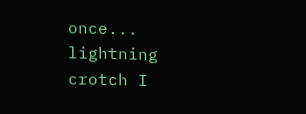once... lightning crotch I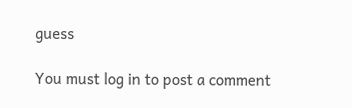guess

You must log in to post a comment